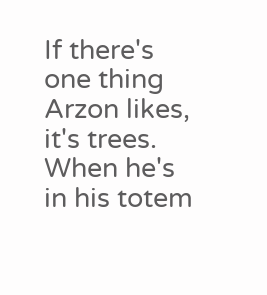If there's one thing Arzon likes, it's trees. When he's in his totem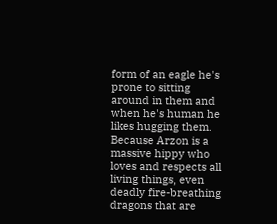form of an eagle he's prone to sitting around in them and when he's human he likes hugging them. Because Arzon is a massive hippy who loves and respects all living things, even deadly fire-breathing dragons that are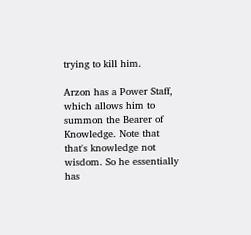trying to kill him.

Arzon has a Power Staff, which allows him to summon the Bearer of Knowledge. Note that that's knowledge not wisdom. So he essentially has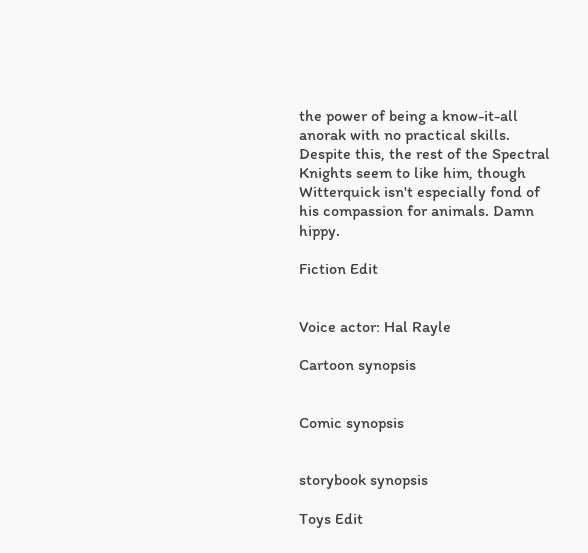the power of being a know-it-all anorak with no practical skills. Despite this, the rest of the Spectral Knights seem to like him, though Witterquick isn't especially fond of his compassion for animals. Damn hippy.

Fiction Edit


Voice actor: Hal Rayle

Cartoon synopsis


Comic synopsis


storybook synopsis

Toys Edit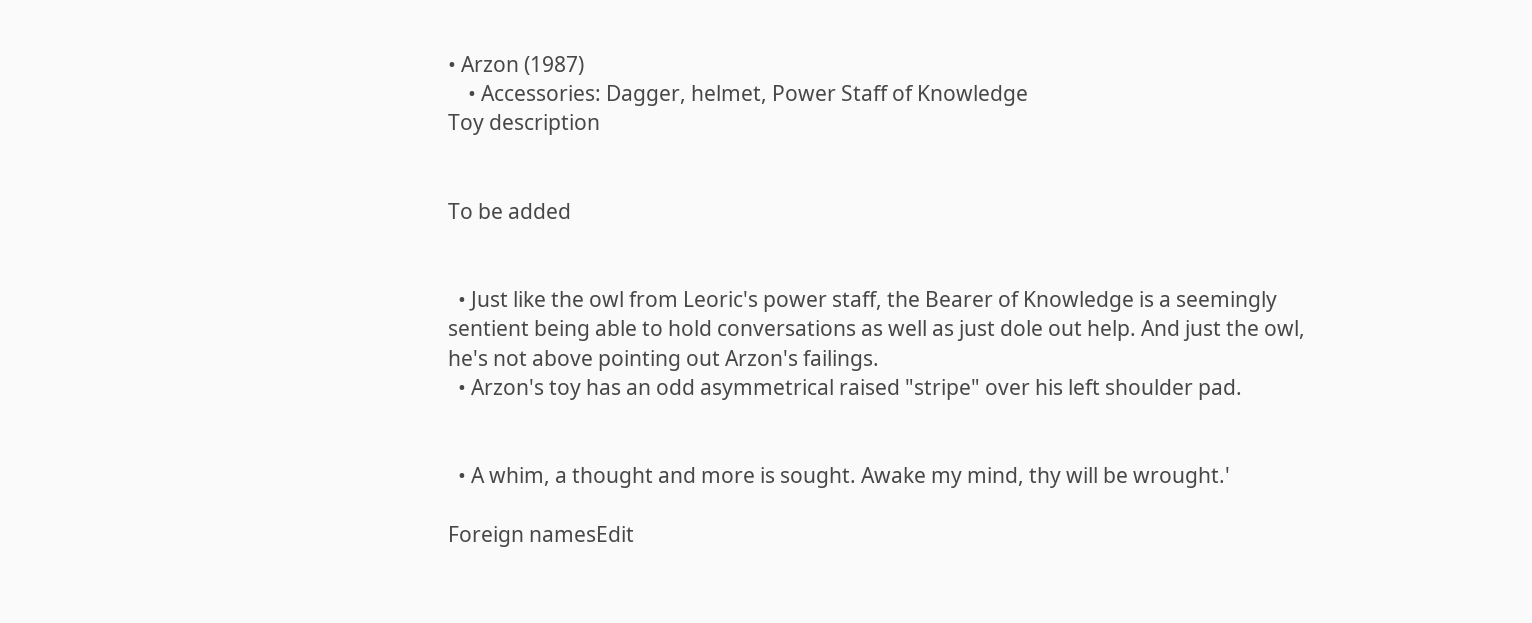• Arzon (1987)
    • Accessories: Dagger, helmet, Power Staff of Knowledge
Toy description


To be added


  • Just like the owl from Leoric's power staff, the Bearer of Knowledge is a seemingly sentient being able to hold conversations as well as just dole out help. And just the owl, he's not above pointing out Arzon's failings.
  • Arzon's toy has an odd asymmetrical raised "stripe" over his left shoulder pad.


  • A whim, a thought and more is sought. Awake my mind, thy will be wrought.'

Foreign namesEdit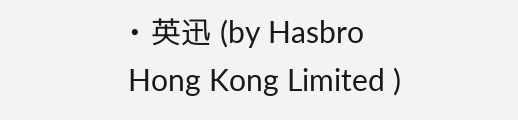• 英迅 (by Hasbro Hong Kong Limited )